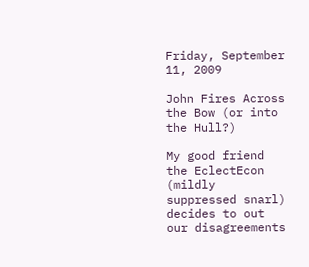Friday, September 11, 2009

John Fires Across the Bow (or into the Hull?)

My good friend the EclectEcon (mildly suppressed snarl) decides to out our disagreements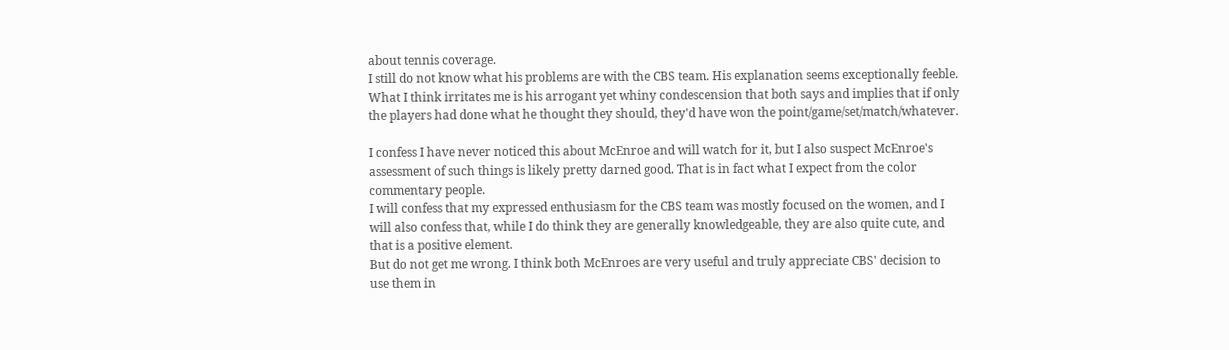about tennis coverage.
I still do not know what his problems are with the CBS team. His explanation seems exceptionally feeble.
What I think irritates me is his arrogant yet whiny condescension that both says and implies that if only the players had done what he thought they should, they'd have won the point/game/set/match/whatever.

I confess I have never noticed this about McEnroe and will watch for it, but I also suspect McEnroe's assessment of such things is likely pretty darned good. That is in fact what I expect from the color commentary people.
I will confess that my expressed enthusiasm for the CBS team was mostly focused on the women, and I will also confess that, while I do think they are generally knowledgeable, they are also quite cute, and that is a positive element.
But do not get me wrong. I think both McEnroes are very useful and truly appreciate CBS' decision to use them in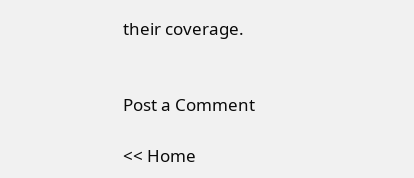their coverage.


Post a Comment

<< Home